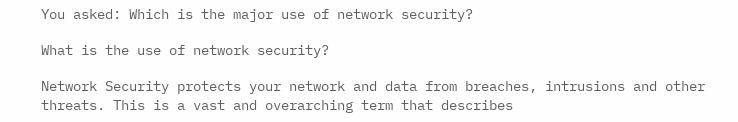You asked: Which is the major use of network security?

What is the use of network security?

Network Security protects your network and data from breaches, intrusions and other threats. This is a vast and overarching term that describes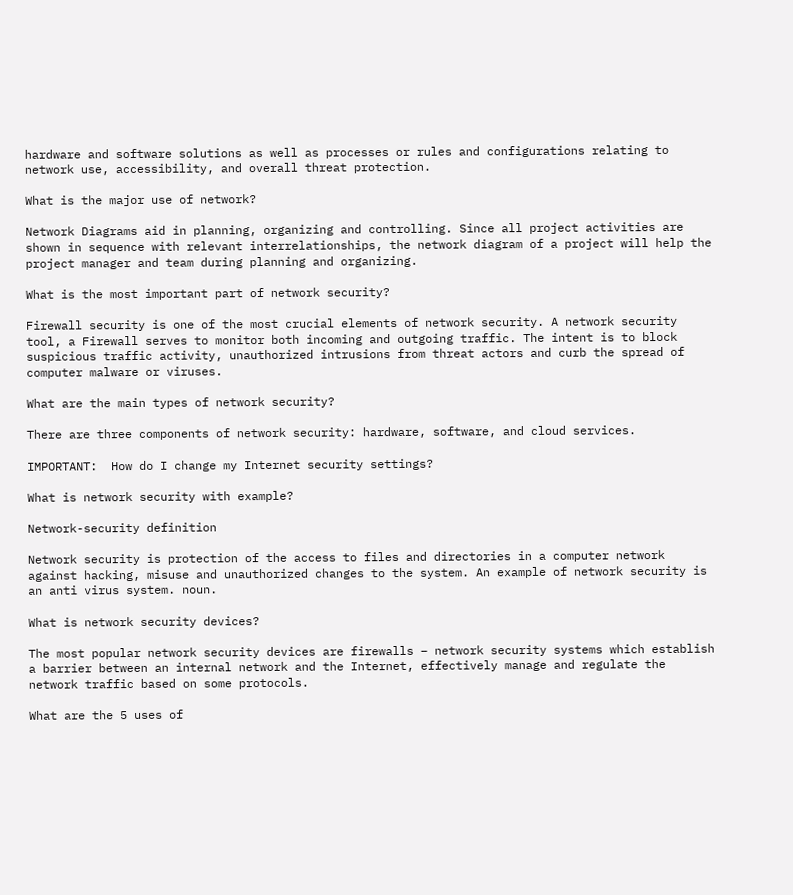hardware and software solutions as well as processes or rules and configurations relating to network use, accessibility, and overall threat protection.

What is the major use of network?

Network Diagrams aid in planning, organizing and controlling. Since all project activities are shown in sequence with relevant interrelationships, the network diagram of a project will help the project manager and team during planning and organizing.

What is the most important part of network security?

Firewall security is one of the most crucial elements of network security. A network security tool, a Firewall serves to monitor both incoming and outgoing traffic. The intent is to block suspicious traffic activity, unauthorized intrusions from threat actors and curb the spread of computer malware or viruses.

What are the main types of network security?

There are three components of network security: hardware, software, and cloud services.

IMPORTANT:  How do I change my Internet security settings?

What is network security with example?

Network-security definition

Network security is protection of the access to files and directories in a computer network against hacking, misuse and unauthorized changes to the system. An example of network security is an anti virus system. noun.

What is network security devices?

The most popular network security devices are firewalls – network security systems which establish a barrier between an internal network and the Internet, effectively manage and regulate the network traffic based on some protocols.

What are the 5 uses of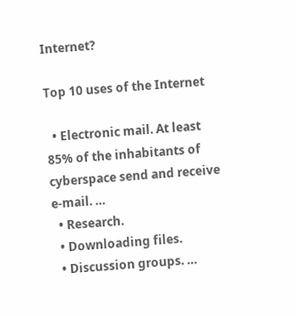Internet?

Top 10 uses of the Internet

  • Electronic mail. At least 85% of the inhabitants of cyberspace send and receive e-mail. …
  • Research.
  • Downloading files.
  • Discussion groups. …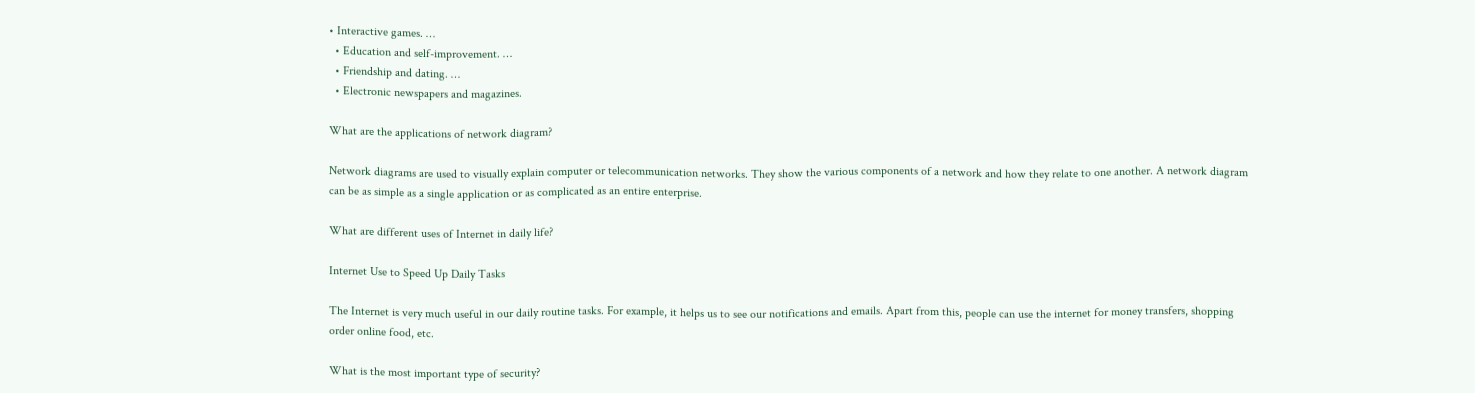• Interactive games. …
  • Education and self-improvement. …
  • Friendship and dating. …
  • Electronic newspapers and magazines.

What are the applications of network diagram?

Network diagrams are used to visually explain computer or telecommunication networks. They show the various components of a network and how they relate to one another. A network diagram can be as simple as a single application or as complicated as an entire enterprise.

What are different uses of Internet in daily life?

Internet Use to Speed Up Daily Tasks

The Internet is very much useful in our daily routine tasks. For example, it helps us to see our notifications and emails. Apart from this, people can use the internet for money transfers, shopping order online food, etc.

What is the most important type of security?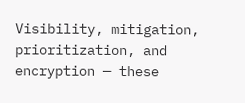Visibility, mitigation, prioritization, and encryption — these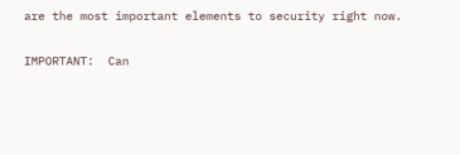are the most important elements to security right now.

IMPORTANT:  Can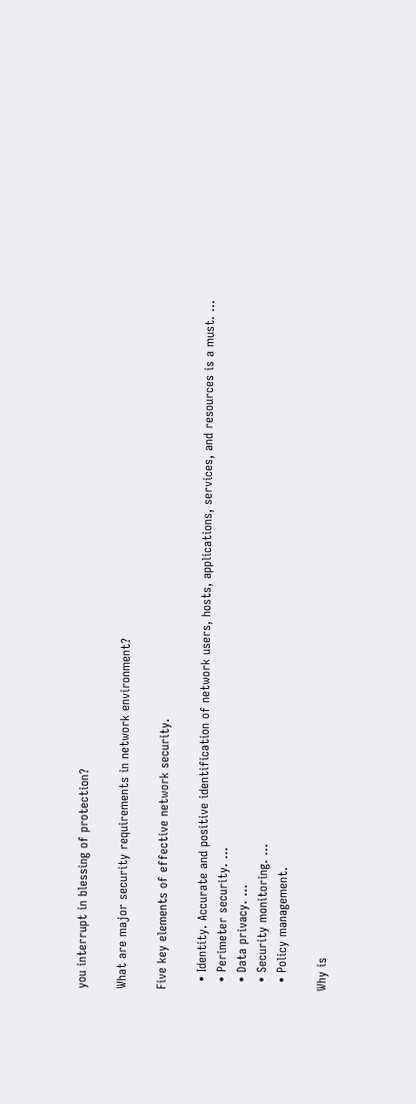you interrupt in blessing of protection?

What are major security requirements in network environment?

Five key elements of effective network security.

  • Identity. Accurate and positive identification of network users, hosts, applications, services, and resources is a must. …
  • Perimeter security. …
  • Data privacy. …
  • Security monitoring. …
  • Policy management.

Why is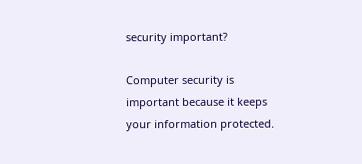security important?

Computer security is important because it keeps your information protected.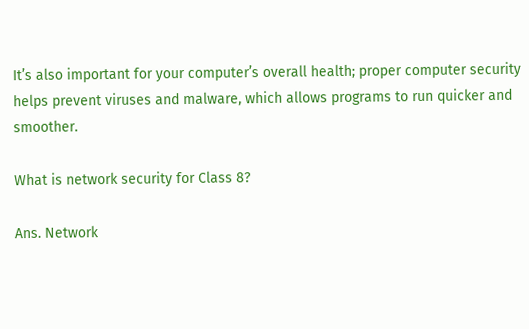It’s also important for your computer’s overall health; proper computer security helps prevent viruses and malware, which allows programs to run quicker and smoother.

What is network security for Class 8?

Ans. Network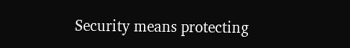Security means protecting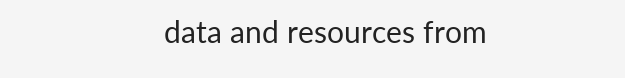data and resources from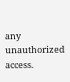any unauthorized access.